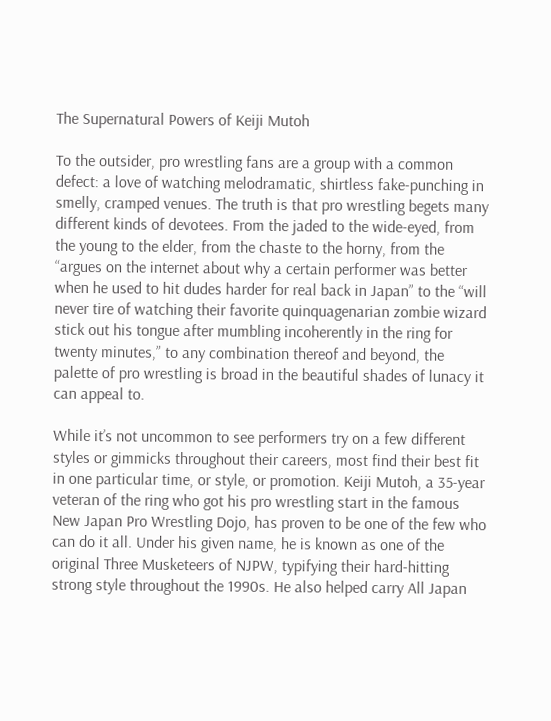The Supernatural Powers of Keiji Mutoh

To the outsider, pro wrestling fans are a group with a common defect: a love of watching melodramatic, shirtless fake-punching in smelly, cramped venues. The truth is that pro wrestling begets many different kinds of devotees. From the jaded to the wide-eyed, from the young to the elder, from the chaste to the horny, from the “argues on the internet about why a certain performer was better when he used to hit dudes harder for real back in Japan” to the “will never tire of watching their favorite quinquagenarian zombie wizard stick out his tongue after mumbling incoherently in the ring for twenty minutes,” to any combination thereof and beyond, the palette of pro wrestling is broad in the beautiful shades of lunacy it can appeal to.

While it’s not uncommon to see performers try on a few different styles or gimmicks throughout their careers, most find their best fit in one particular time, or style, or promotion. Keiji Mutoh, a 35-year veteran of the ring who got his pro wrestling start in the famous New Japan Pro Wrestling Dojo, has proven to be one of the few who can do it all. Under his given name, he is known as one of the original Three Musketeers of NJPW, typifying their hard-hitting strong style throughout the 1990s. He also helped carry All Japan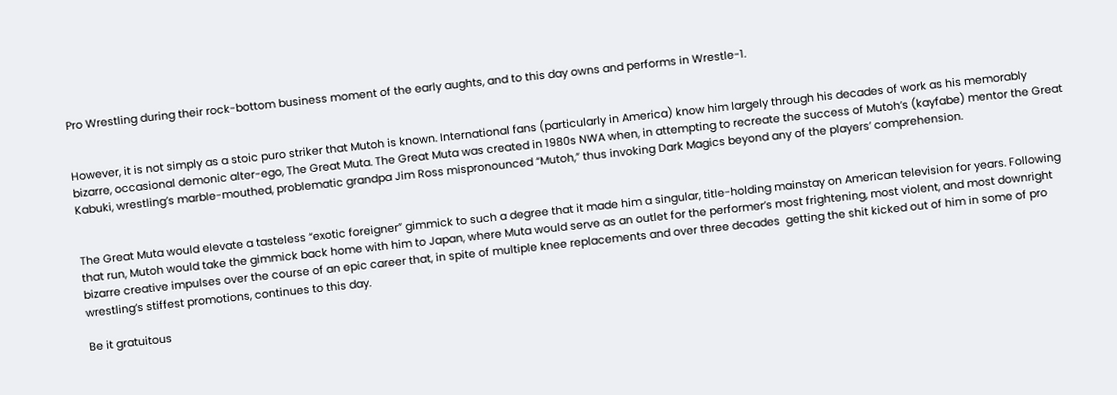Pro Wrestling during their rock-bottom business moment of the early aughts, and to this day owns and performs in Wrestle-1.


However, it is not simply as a stoic puro striker that Mutoh is known. International fans (particularly in America) know him largely through his decades of work as his memorably bizarre, occasional demonic alter-ego, The Great Muta. The Great Muta was created in 1980s NWA when, in attempting to recreate the success of Mutoh’s (kayfabe) mentor the Great Kabuki, wrestling’s marble-mouthed, problematic grandpa Jim Ross mispronounced “Mutoh,” thus invoking Dark Magics beyond any of the players’ comprehension.


The Great Muta would elevate a tasteless “exotic foreigner” gimmick to such a degree that it made him a singular, title-holding mainstay on American television for years. Following that run, Mutoh would take the gimmick back home with him to Japan, where Muta would serve as an outlet for the performer’s most frightening, most violent, and most downright bizarre creative impulses over the course of an epic career that, in spite of multiple knee replacements and over three decades  getting the shit kicked out of him in some of pro wrestling’s stiffest promotions, continues to this day.

Be it gratuitous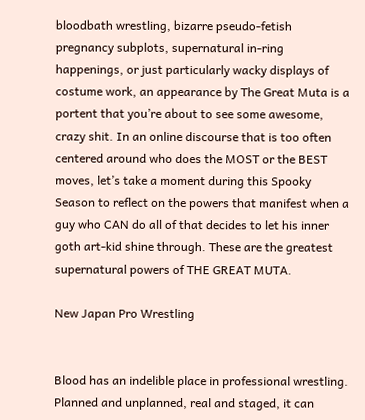bloodbath wrestling, bizarre pseudo-fetish pregnancy subplots, supernatural in-ring happenings, or just particularly wacky displays of costume work, an appearance by The Great Muta is a portent that you’re about to see some awesome, crazy shit. In an online discourse that is too often centered around who does the MOST or the BEST moves, let’s take a moment during this Spooky Season to reflect on the powers that manifest when a guy who CAN do all of that decides to let his inner goth art-kid shine through. These are the greatest supernatural powers of THE GREAT MUTA.

New Japan Pro Wrestling


Blood has an indelible place in professional wrestling. Planned and unplanned, real and staged, it can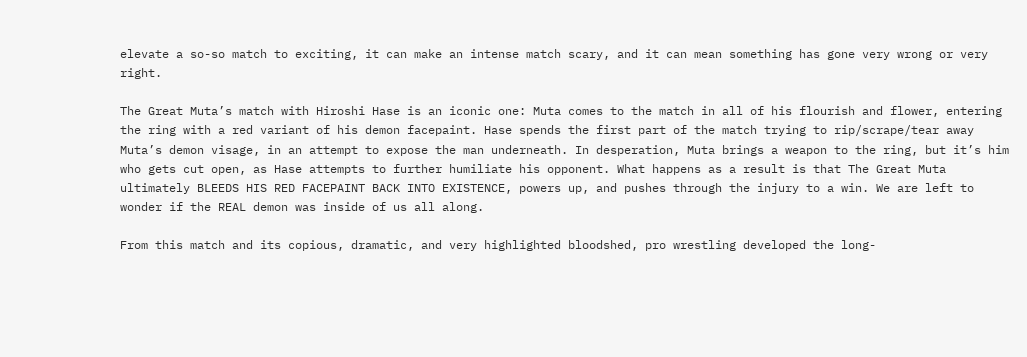elevate a so-so match to exciting, it can make an intense match scary, and it can mean something has gone very wrong or very right.

The Great Muta’s match with Hiroshi Hase is an iconic one: Muta comes to the match in all of his flourish and flower, entering the ring with a red variant of his demon facepaint. Hase spends the first part of the match trying to rip/scrape/tear away Muta’s demon visage, in an attempt to expose the man underneath. In desperation, Muta brings a weapon to the ring, but it’s him who gets cut open, as Hase attempts to further humiliate his opponent. What happens as a result is that The Great Muta ultimately BLEEDS HIS RED FACEPAINT BACK INTO EXISTENCE, powers up, and pushes through the injury to a win. We are left to wonder if the REAL demon was inside of us all along.

From this match and its copious, dramatic, and very highlighted bloodshed, pro wrestling developed the long-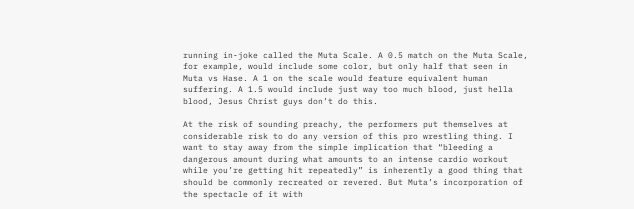running in-joke called the Muta Scale. A 0.5 match on the Muta Scale, for example, would include some color, but only half that seen in Muta vs Hase. A 1 on the scale would feature equivalent human suffering. A 1.5 would include just way too much blood, just hella blood, Jesus Christ guys don’t do this.

At the risk of sounding preachy, the performers put themselves at considerable risk to do any version of this pro wrestling thing. I want to stay away from the simple implication that “bleeding a dangerous amount during what amounts to an intense cardio workout while you’re getting hit repeatedly” is inherently a good thing that should be commonly recreated or revered. But Muta’s incorporation of the spectacle of it with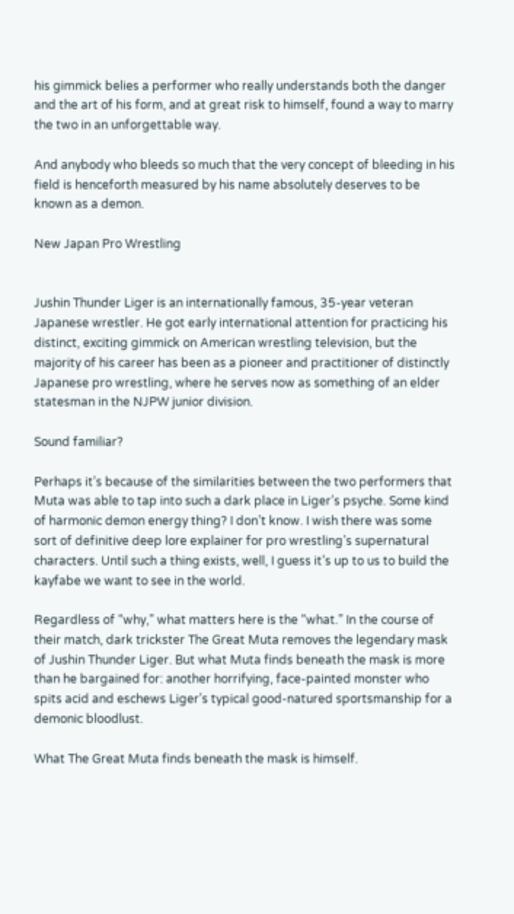his gimmick belies a performer who really understands both the danger and the art of his form, and at great risk to himself, found a way to marry the two in an unforgettable way.

And anybody who bleeds so much that the very concept of bleeding in his field is henceforth measured by his name absolutely deserves to be known as a demon.

New Japan Pro Wrestling


Jushin Thunder Liger is an internationally famous, 35-year veteran Japanese wrestler. He got early international attention for practicing his distinct, exciting gimmick on American wrestling television, but the majority of his career has been as a pioneer and practitioner of distinctly Japanese pro wrestling, where he serves now as something of an elder statesman in the NJPW junior division.

Sound familiar?

Perhaps it’s because of the similarities between the two performers that Muta was able to tap into such a dark place in Liger’s psyche. Some kind of harmonic demon energy thing? I don’t know. I wish there was some sort of definitive deep lore explainer for pro wrestling’s supernatural characters. Until such a thing exists, well, I guess it’s up to us to build the kayfabe we want to see in the world.

Regardless of “why,” what matters here is the “what.” In the course of their match, dark trickster The Great Muta removes the legendary mask of Jushin Thunder Liger. But what Muta finds beneath the mask is more than he bargained for: another horrifying, face-painted monster who spits acid and eschews Liger’s typical good-natured sportsmanship for a demonic bloodlust.

What The Great Muta finds beneath the mask is himself.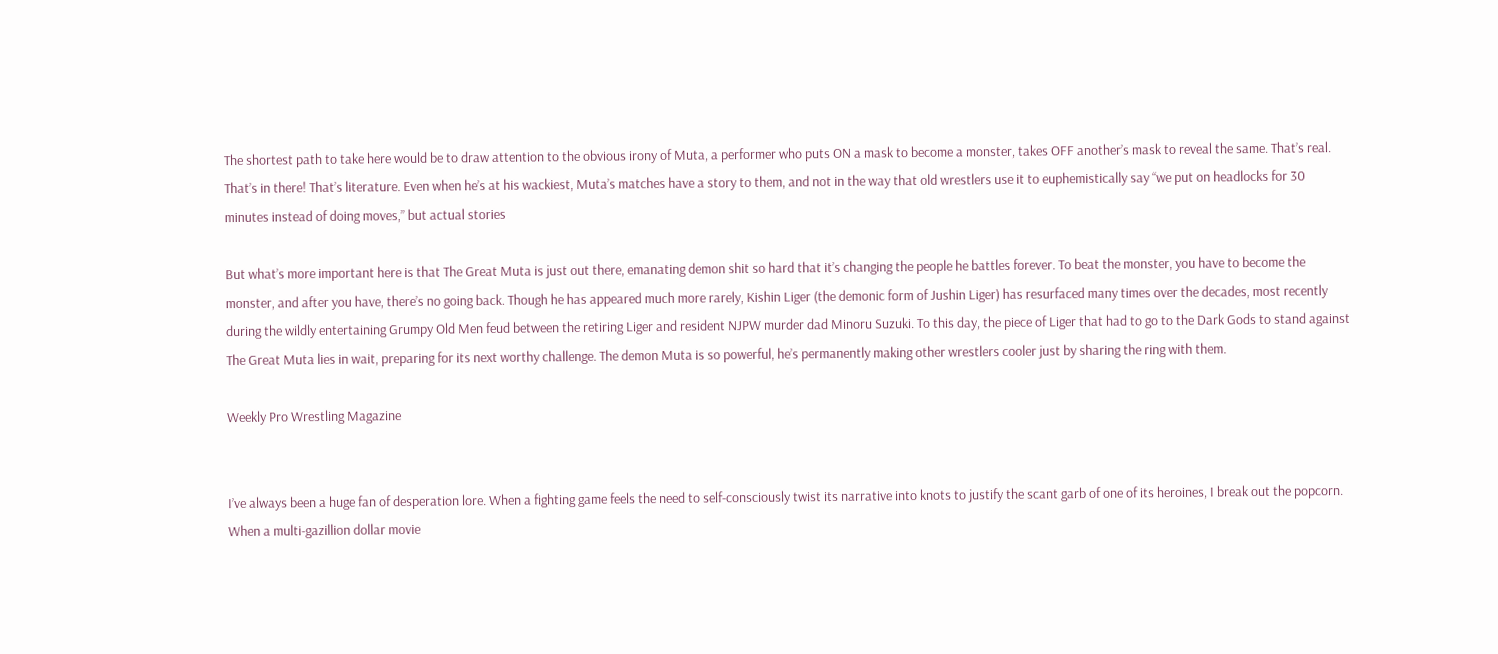The shortest path to take here would be to draw attention to the obvious irony of Muta, a performer who puts ON a mask to become a monster, takes OFF another’s mask to reveal the same. That’s real. That’s in there! That’s literature. Even when he’s at his wackiest, Muta’s matches have a story to them, and not in the way that old wrestlers use it to euphemistically say “we put on headlocks for 30 minutes instead of doing moves,” but actual stories

But what’s more important here is that The Great Muta is just out there, emanating demon shit so hard that it’s changing the people he battles forever. To beat the monster, you have to become the monster, and after you have, there’s no going back. Though he has appeared much more rarely, Kishin Liger (the demonic form of Jushin Liger) has resurfaced many times over the decades, most recently during the wildly entertaining Grumpy Old Men feud between the retiring Liger and resident NJPW murder dad Minoru Suzuki. To this day, the piece of Liger that had to go to the Dark Gods to stand against The Great Muta lies in wait, preparing for its next worthy challenge. The demon Muta is so powerful, he’s permanently making other wrestlers cooler just by sharing the ring with them.

Weekly Pro Wrestling Magazine


I’ve always been a huge fan of desperation lore. When a fighting game feels the need to self-consciously twist its narrative into knots to justify the scant garb of one of its heroines, I break out the popcorn. When a multi-gazillion dollar movie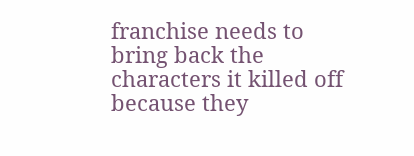franchise needs to bring back the characters it killed off because they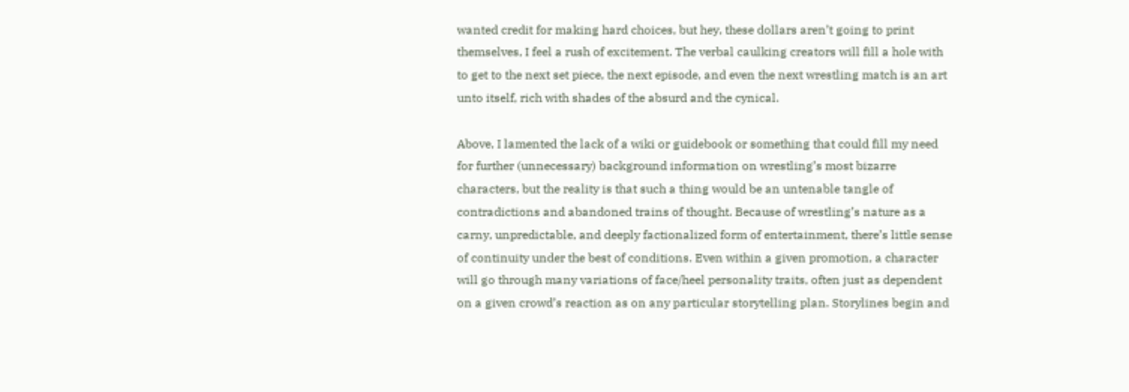wanted credit for making hard choices, but hey, these dollars aren’t going to print themselves, I feel a rush of excitement. The verbal caulking creators will fill a hole with to get to the next set piece, the next episode, and even the next wrestling match is an art unto itself, rich with shades of the absurd and the cynical.

Above, I lamented the lack of a wiki or guidebook or something that could fill my need for further (unnecessary) background information on wrestling’s most bizarre characters, but the reality is that such a thing would be an untenable tangle of contradictions and abandoned trains of thought. Because of wrestling’s nature as a carny, unpredictable, and deeply factionalized form of entertainment, there’s little sense of continuity under the best of conditions. Even within a given promotion, a character will go through many variations of face/heel personality traits, often just as dependent on a given crowd’s reaction as on any particular storytelling plan. Storylines begin and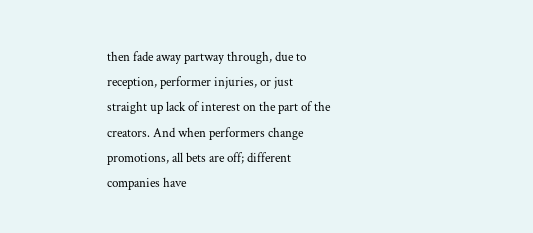then fade away partway through, due to reception, performer injuries, or just straight up lack of interest on the part of the creators. And when performers change promotions, all bets are off; different companies have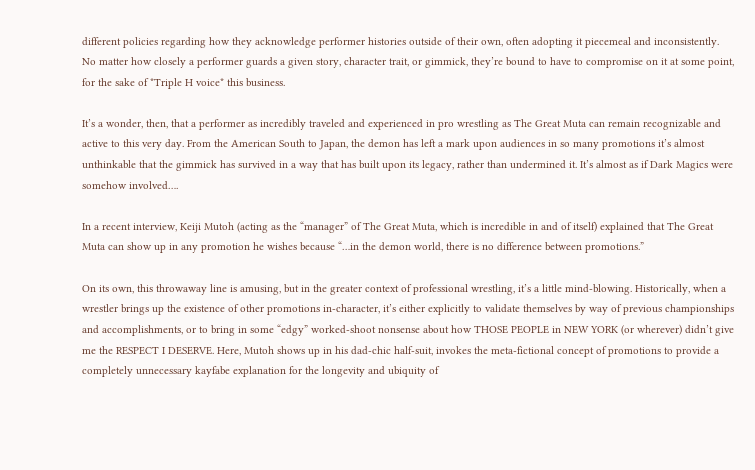different policies regarding how they acknowledge performer histories outside of their own, often adopting it piecemeal and inconsistently. No matter how closely a performer guards a given story, character trait, or gimmick, they’re bound to have to compromise on it at some point, for the sake of *Triple H voice* this business.

It’s a wonder, then, that a performer as incredibly traveled and experienced in pro wrestling as The Great Muta can remain recognizable and active to this very day. From the American South to Japan, the demon has left a mark upon audiences in so many promotions it’s almost unthinkable that the gimmick has survived in a way that has built upon its legacy, rather than undermined it. It’s almost as if Dark Magics were somehow involved….

In a recent interview, Keiji Mutoh (acting as the “manager” of The Great Muta, which is incredible in and of itself) explained that The Great Muta can show up in any promotion he wishes because “…in the demon world, there is no difference between promotions.”

On its own, this throwaway line is amusing, but in the greater context of professional wrestling, it’s a little mind-blowing. Historically, when a wrestler brings up the existence of other promotions in-character, it’s either explicitly to validate themselves by way of previous championships and accomplishments, or to bring in some “edgy” worked-shoot nonsense about how THOSE PEOPLE in NEW YORK (or wherever) didn’t give me the RESPECT I DESERVE. Here, Mutoh shows up in his dad-chic half-suit, invokes the meta-fictional concept of promotions to provide a completely unnecessary kayfabe explanation for the longevity and ubiquity of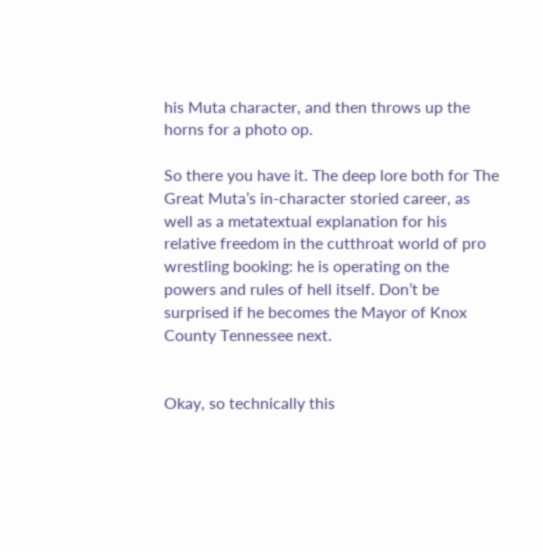his Muta character, and then throws up the horns for a photo op.

So there you have it. The deep lore both for The Great Muta’s in-character storied career, as well as a metatextual explanation for his relative freedom in the cutthroat world of pro wrestling booking: he is operating on the powers and rules of hell itself. Don’t be surprised if he becomes the Mayor of Knox County Tennessee next.


Okay, so technically this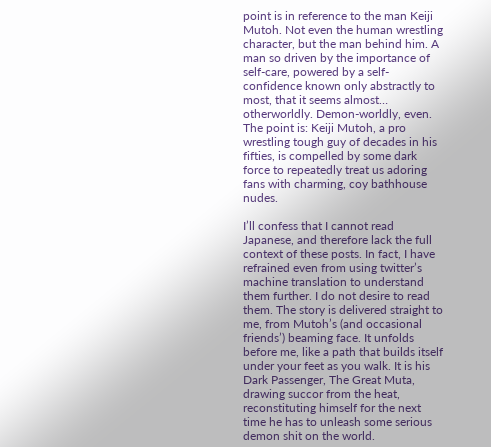point is in reference to the man Keiji Mutoh. Not even the human wrestling character, but the man behind him. A man so driven by the importance of self-care, powered by a self-confidence known only abstractly to most, that it seems almost… otherworldly. Demon-worldly, even. The point is: Keiji Mutoh, a pro wrestling tough guy of decades in his fifties, is compelled by some dark force to repeatedly treat us adoring fans with charming, coy bathhouse nudes.

I’ll confess that I cannot read Japanese, and therefore lack the full context of these posts. In fact, I have refrained even from using twitter’s machine translation to understand them further. I do not desire to read them. The story is delivered straight to me, from Mutoh’s (and occasional friends’) beaming face. It unfolds before me, like a path that builds itself under your feet as you walk. It is his Dark Passenger, The Great Muta, drawing succor from the heat, reconstituting himself for the next time he has to unleash some serious demon shit on the world.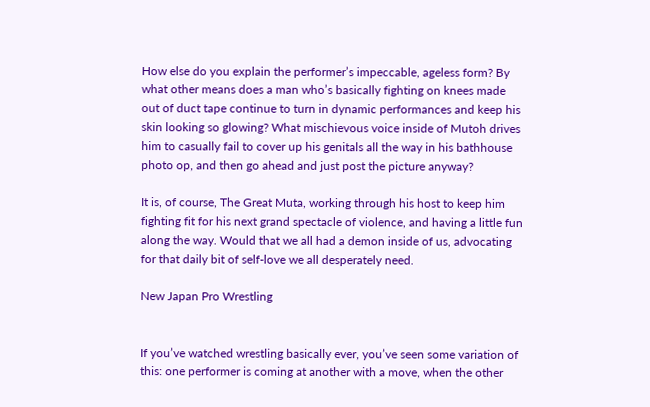How else do you explain the performer’s impeccable, ageless form? By what other means does a man who’s basically fighting on knees made out of duct tape continue to turn in dynamic performances and keep his skin looking so glowing? What mischievous voice inside of Mutoh drives him to casually fail to cover up his genitals all the way in his bathhouse photo op, and then go ahead and just post the picture anyway?

It is, of course, The Great Muta, working through his host to keep him fighting fit for his next grand spectacle of violence, and having a little fun along the way. Would that we all had a demon inside of us, advocating for that daily bit of self-love we all desperately need.

New Japan Pro Wrestling


If you’ve watched wrestling basically ever, you’ve seen some variation of this: one performer is coming at another with a move, when the other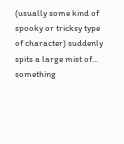(usually some kind of spooky or tricksy type of character) suddenly spits a large mist of… something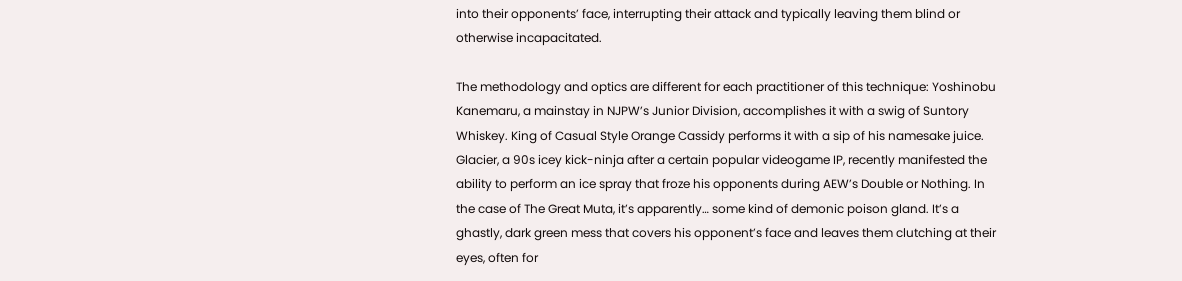into their opponents’ face, interrupting their attack and typically leaving them blind or otherwise incapacitated.

The methodology and optics are different for each practitioner of this technique: Yoshinobu Kanemaru, a mainstay in NJPW’s Junior Division, accomplishes it with a swig of Suntory Whiskey. King of Casual Style Orange Cassidy performs it with a sip of his namesake juice. Glacier, a 90s icey kick-ninja after a certain popular videogame IP, recently manifested the ability to perform an ice spray that froze his opponents during AEW’s Double or Nothing. In the case of The Great Muta, it’s apparently… some kind of demonic poison gland. It’s a ghastly, dark green mess that covers his opponent’s face and leaves them clutching at their eyes, often for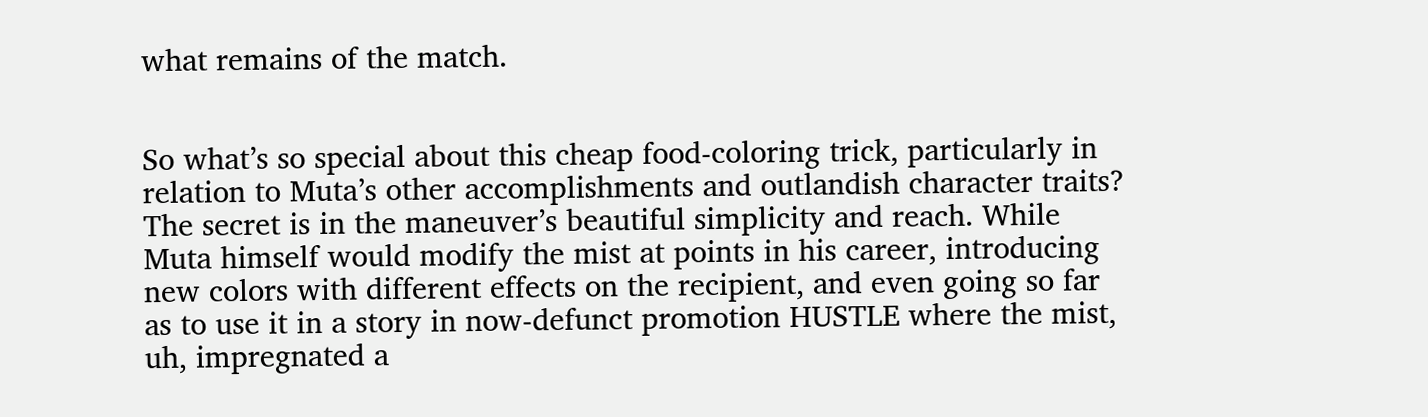what remains of the match.


So what’s so special about this cheap food-coloring trick, particularly in relation to Muta’s other accomplishments and outlandish character traits? The secret is in the maneuver’s beautiful simplicity and reach. While Muta himself would modify the mist at points in his career, introducing new colors with different effects on the recipient, and even going so far as to use it in a story in now-defunct promotion HUSTLE where the mist, uh, impregnated a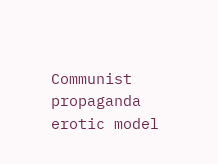Communist propaganda erotic model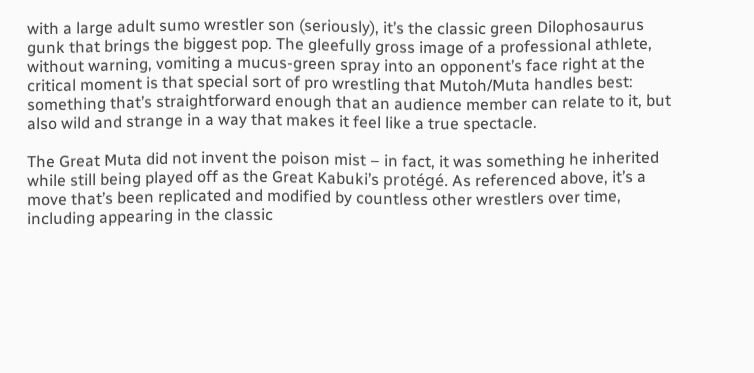with a large adult sumo wrestler son (seriously), it’s the classic green Dilophosaurus gunk that brings the biggest pop. The gleefully gross image of a professional athlete, without warning, vomiting a mucus-green spray into an opponent’s face right at the critical moment is that special sort of pro wrestling that Mutoh/Muta handles best: something that’s straightforward enough that an audience member can relate to it, but also wild and strange in a way that makes it feel like a true spectacle.

The Great Muta did not invent the poison mist – in fact, it was something he inherited while still being played off as the Great Kabuki’s protégé. As referenced above, it’s a move that’s been replicated and modified by countless other wrestlers over time, including appearing in the classic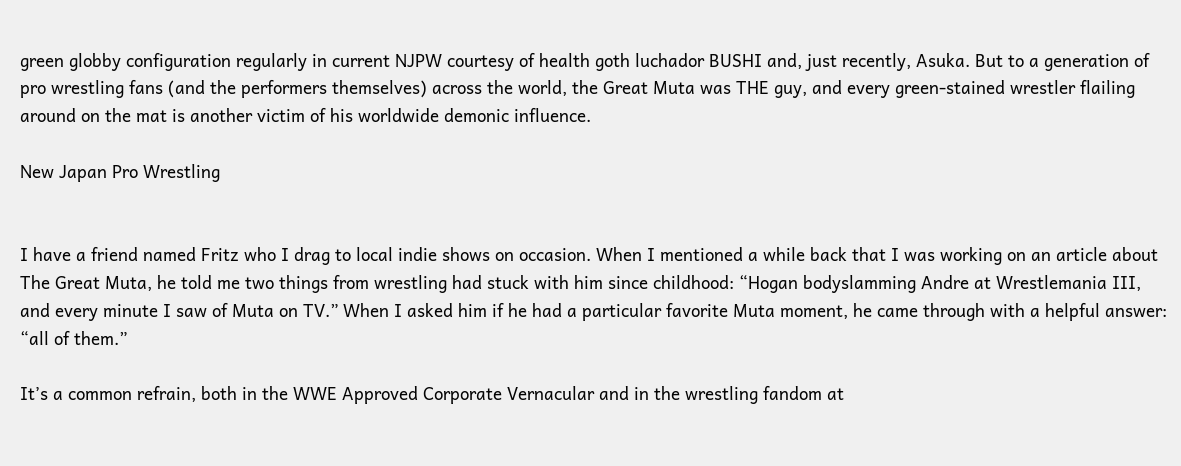green globby configuration regularly in current NJPW courtesy of health goth luchador BUSHI and, just recently, Asuka. But to a generation of pro wrestling fans (and the performers themselves) across the world, the Great Muta was THE guy, and every green-stained wrestler flailing around on the mat is another victim of his worldwide demonic influence.

New Japan Pro Wrestling


I have a friend named Fritz who I drag to local indie shows on occasion. When I mentioned a while back that I was working on an article about The Great Muta, he told me two things from wrestling had stuck with him since childhood: “Hogan bodyslamming Andre at Wrestlemania III, and every minute I saw of Muta on TV.” When I asked him if he had a particular favorite Muta moment, he came through with a helpful answer: “all of them.”

It’s a common refrain, both in the WWE Approved Corporate Vernacular and in the wrestling fandom at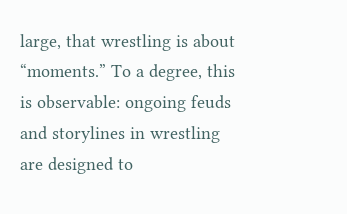large, that wrestling is about “moments.” To a degree, this is observable: ongoing feuds and storylines in wrestling are designed to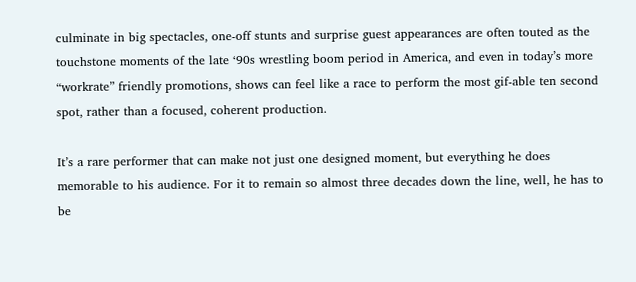culminate in big spectacles, one-off stunts and surprise guest appearances are often touted as the touchstone moments of the late ‘90s wrestling boom period in America, and even in today’s more “workrate” friendly promotions, shows can feel like a race to perform the most gif-able ten second spot, rather than a focused, coherent production.

It’s a rare performer that can make not just one designed moment, but everything he does memorable to his audience. For it to remain so almost three decades down the line, well, he has to be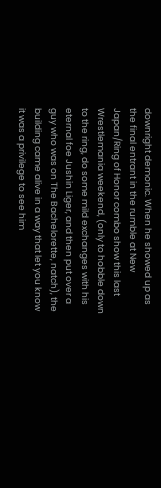downright demonic. When he showed up as the final entrant in the rumble at New Japan/Ring of Honor combo show this last Wrestlemania weekend, (only to hobble down to the ring, do some mild exchanges with his eternal foe Jushin Liger, and then put over a guy who was on The Bachelorette, natch), the building came alive in a way that let you know it was a privilege to see him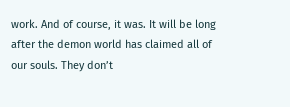work. And of course, it was. It will be long after the demon world has claimed all of our souls. They don’t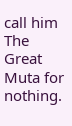call him The Great Muta for nothing.